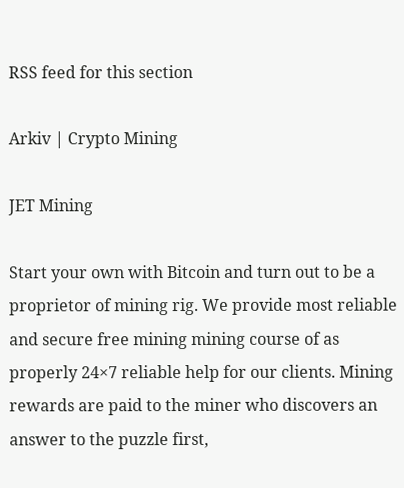RSS feed for this section

Arkiv | Crypto Mining

JET Mining

Start your own with Bitcoin and turn out to be a proprietor of mining rig. We provide most reliable and secure free mining mining course of as properly 24×7 reliable help for our clients. Mining rewards are paid to the miner who discovers an answer to the puzzle first,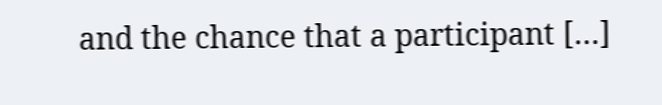and the chance that a participant […]